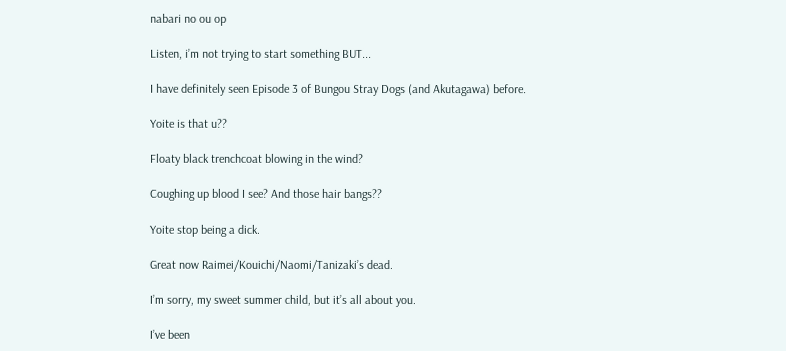nabari no ou op

Listen, i’m not trying to start something BUT...

I have definitely seen Episode 3 of Bungou Stray Dogs (and Akutagawa) before.

Yoite is that u??

Floaty black trenchcoat blowing in the wind?

Coughing up blood I see? And those hair bangs??

Yoite stop being a dick.

Great now Raimei/Kouichi/Naomi/Tanizaki’s dead.

I’m sorry, my sweet summer child, but it’s all about you.

I’ve been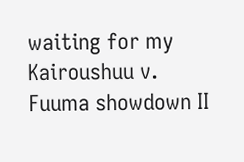waiting for my Kairoushuu v. Fuuma showdown II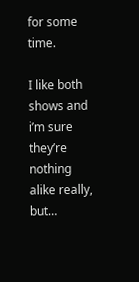for some time.

I like both shows and i’m sure they’re nothing alike really, but…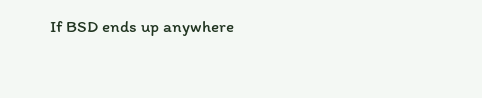If BSD ends up anywhere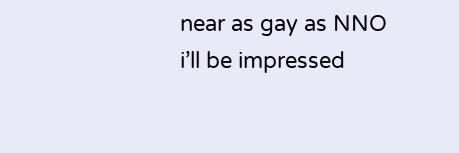near as gay as NNO i’ll be impressed